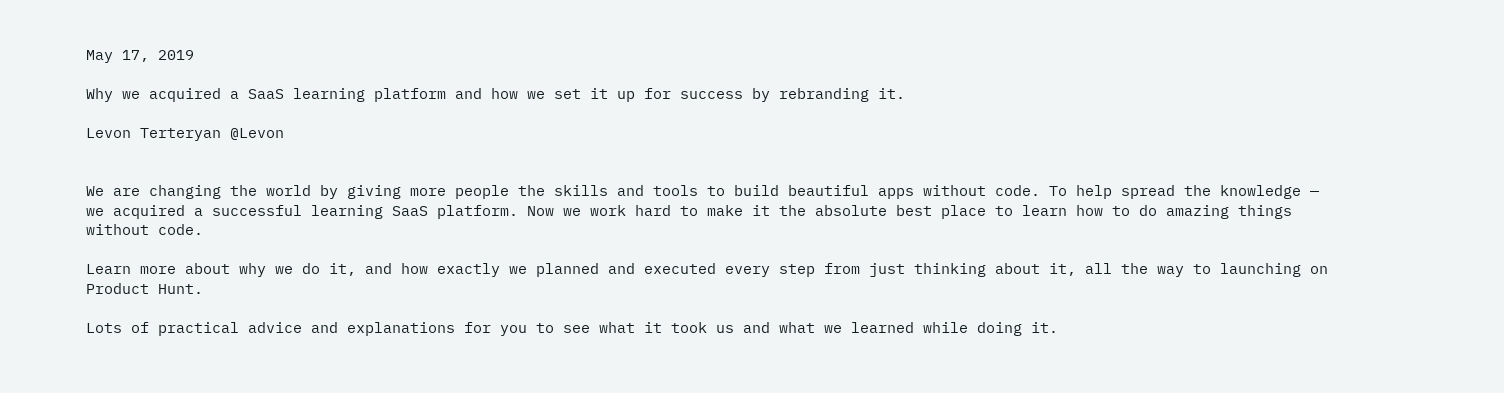May 17, 2019

Why we acquired a SaaS learning platform and how we set it up for success by rebranding it.

Levon Terteryan @Levon


We are changing the world by giving more people the skills and tools to build beautiful apps without code. To help spread the knowledge — we acquired a successful learning SaaS platform. Now we work hard to make it the absolute best place to learn how to do amazing things without code.

Learn more about why we do it, and how exactly we planned and executed every step from just thinking about it, all the way to launching on Product Hunt.

Lots of practical advice and explanations for you to see what it took us and what we learned while doing it.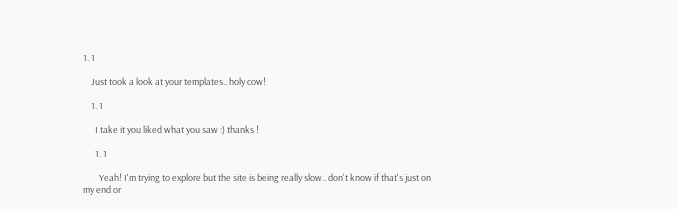1. 1

    Just took a look at your templates.. holy cow!

    1. 1

      I take it you liked what you saw :) thanks !

      1. 1

        Yeah! I'm trying to explore but the site is being really slow.. don't know if that's just on my end or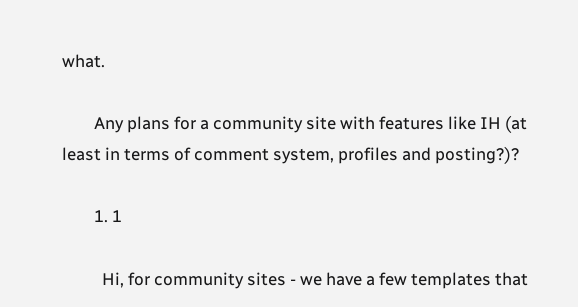what.

        Any plans for a community site with features like IH (at least in terms of comment system, profiles and posting?)?

        1. 1

          Hi, for community sites - we have a few templates that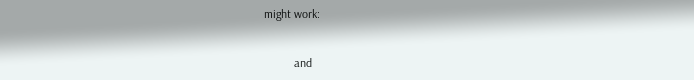might work:


          and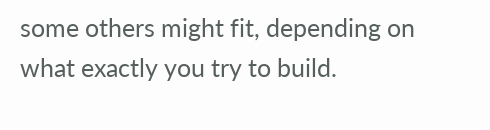some others might fit, depending on what exactly you try to build.